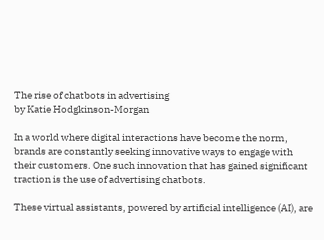The rise of chatbots in advertising
by Katie Hodgkinson-Morgan

In a world where digital interactions have become the norm, brands are constantly seeking innovative ways to engage with their customers. One such innovation that has gained significant traction is the use of advertising chatbots.

These virtual assistants, powered by artificial intelligence (AI), are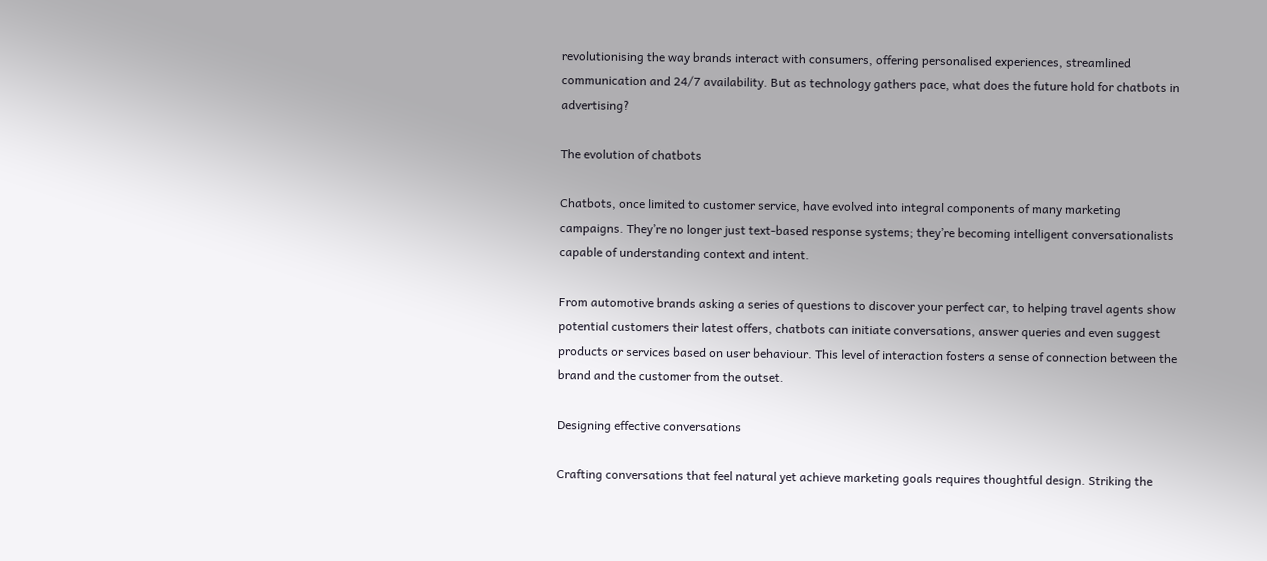revolutionising the way brands interact with consumers, offering personalised experiences, streamlined communication and 24/7 availability. But as technology gathers pace, what does the future hold for chatbots in advertising?

The evolution of chatbots

Chatbots, once limited to customer service, have evolved into integral components of many marketing campaigns. They’re no longer just text-based response systems; they’re becoming intelligent conversationalists capable of understanding context and intent.

From automotive brands asking a series of questions to discover your perfect car, to helping travel agents show potential customers their latest offers, chatbots can initiate conversations, answer queries and even suggest products or services based on user behaviour. This level of interaction fosters a sense of connection between the brand and the customer from the outset.

Designing effective conversations

Crafting conversations that feel natural yet achieve marketing goals requires thoughtful design. Striking the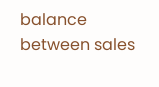balance between sales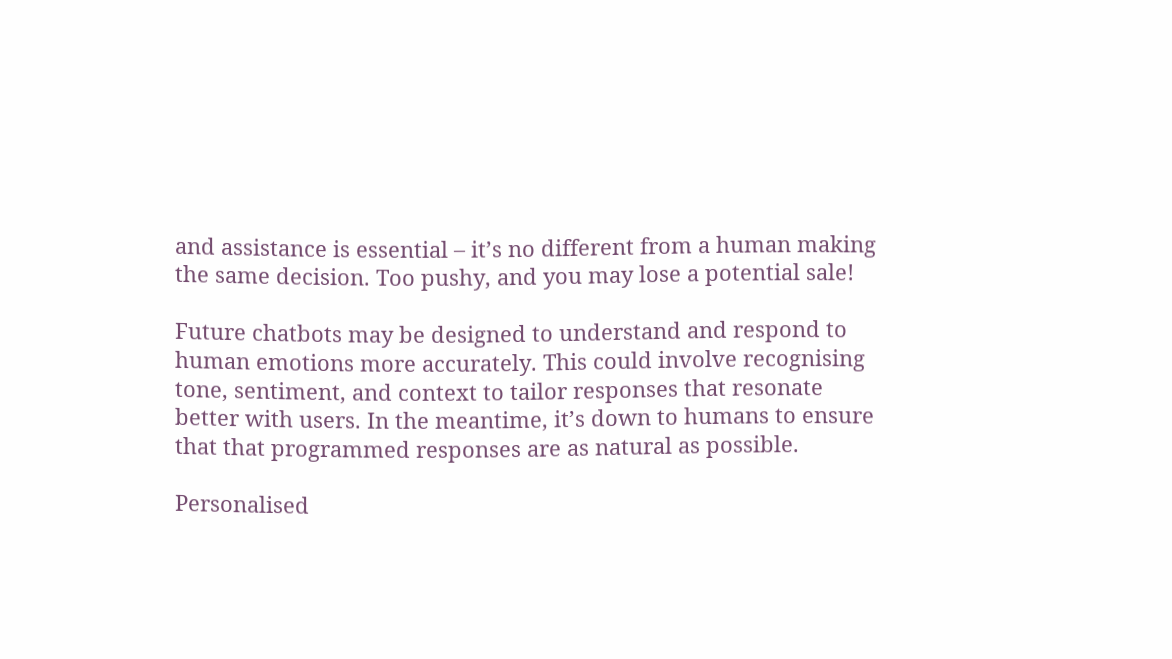and assistance is essential – it’s no different from a human making the same decision. Too pushy, and you may lose a potential sale!

Future chatbots may be designed to understand and respond to human emotions more accurately. This could involve recognising tone, sentiment, and context to tailor responses that resonate better with users. In the meantime, it’s down to humans to ensure that that programmed responses are as natural as possible.

Personalised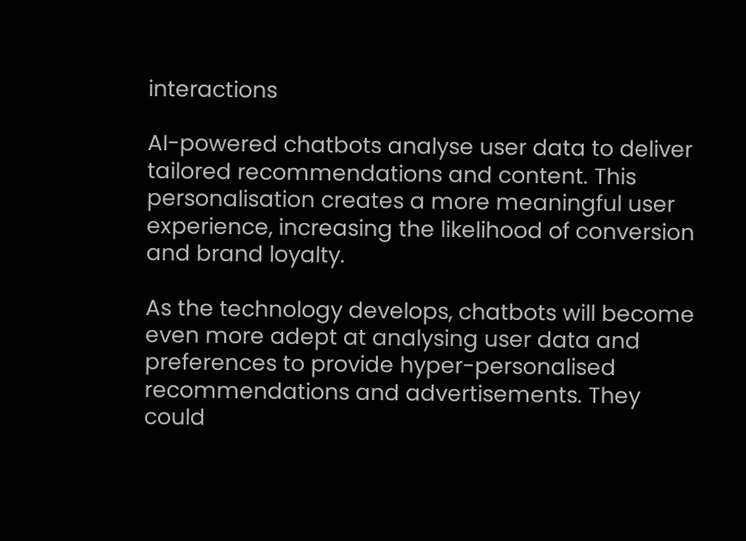interactions

AI-powered chatbots analyse user data to deliver tailored recommendations and content. This personalisation creates a more meaningful user experience, increasing the likelihood of conversion and brand loyalty.

As the technology develops, chatbots will become even more adept at analysing user data and preferences to provide hyper-personalised recommendations and advertisements. They could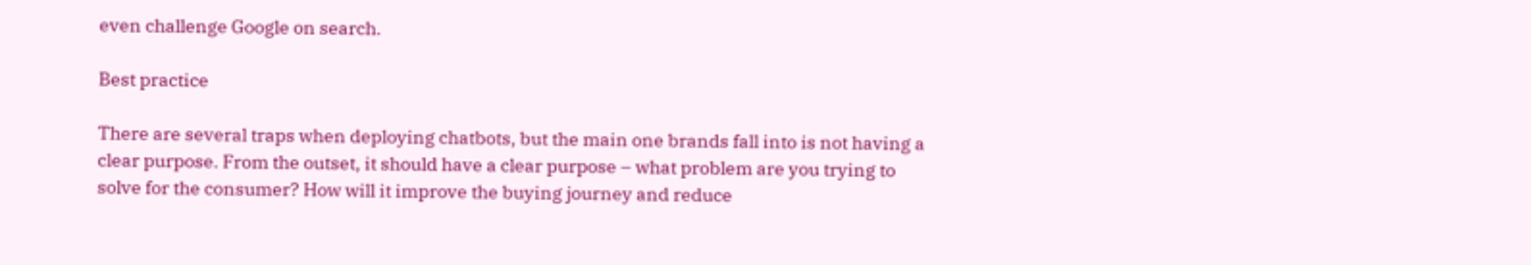even challenge Google on search.

Best practice

There are several traps when deploying chatbots, but the main one brands fall into is not having a clear purpose. From the outset, it should have a clear purpose – what problem are you trying to solve for the consumer? How will it improve the buying journey and reduce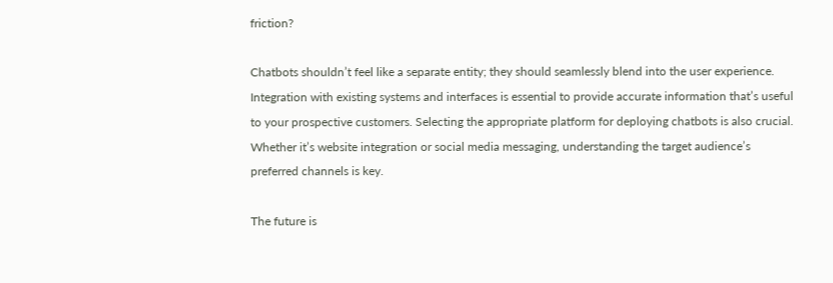friction?

Chatbots shouldn’t feel like a separate entity; they should seamlessly blend into the user experience. Integration with existing systems and interfaces is essential to provide accurate information that’s useful to your prospective customers. Selecting the appropriate platform for deploying chatbots is also crucial. Whether it’s website integration or social media messaging, understanding the target audience’s preferred channels is key.

The future is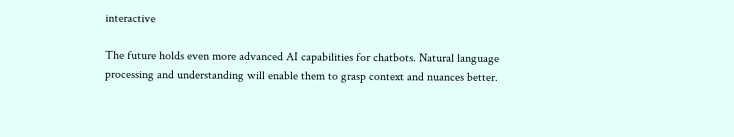interactive

The future holds even more advanced AI capabilities for chatbots. Natural language processing and understanding will enable them to grasp context and nuances better.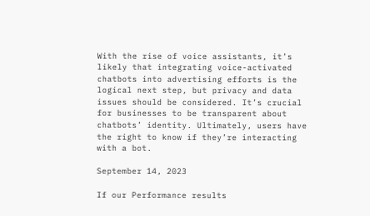With the rise of voice assistants, it’s likely that integrating voice-activated chatbots into advertising efforts is the logical next step, but privacy and data issues should be considered. It’s crucial for businesses to be transparent about chatbots’ identity. Ultimately, users have the right to know if they’re interacting with a bot.

September 14, 2023

If our Performance results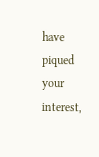have piqued your interest,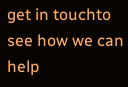get in touchto see how we can help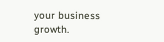your business growth.